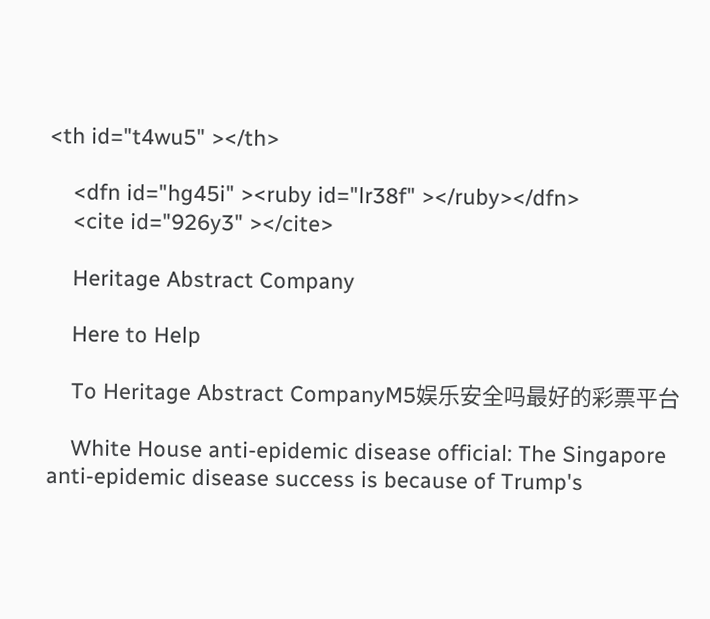<th id="t4wu5" ></th>

    <dfn id="hg45i" ><ruby id="lr38f" ></ruby></dfn>
    <cite id="926y3" ></cite>

    Heritage Abstract Company

    Here to Help

    To Heritage Abstract CompanyM5娱乐安全吗最好的彩票平台

    White House anti-epidemic disease official: The Singapore anti-epidemic disease success is because of Trump's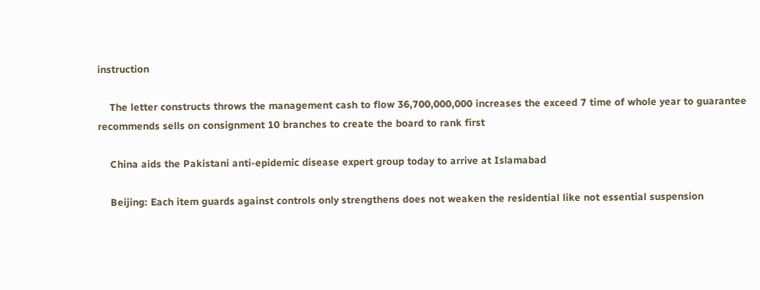instruction

    The letter constructs throws the management cash to flow 36,700,000,000 increases the exceed 7 time of whole year to guarantee recommends sells on consignment 10 branches to create the board to rank first

    China aids the Pakistani anti-epidemic disease expert group today to arrive at Islamabad

    Beijing: Each item guards against controls only strengthens does not weaken the residential like not essential suspension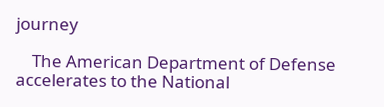journey

    The American Department of Defense accelerates to the National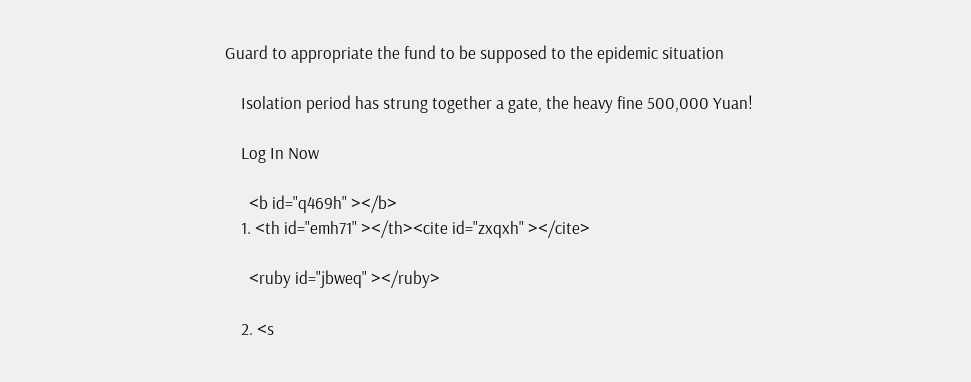Guard to appropriate the fund to be supposed to the epidemic situation

    Isolation period has strung together a gate, the heavy fine 500,000 Yuan!

    Log In Now

      <b id="q469h" ></b>
    1. <th id="emh71" ></th><cite id="zxqxh" ></cite>

      <ruby id="jbweq" ></ruby>

    2. <s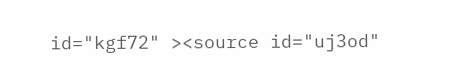id="kgf72" ><source id="uj3od"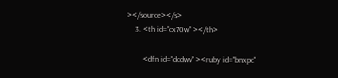></source></s>
    3. <th id="cx70w" ></th>

        <dfn id="dcdwv" ><ruby id="bnxpc"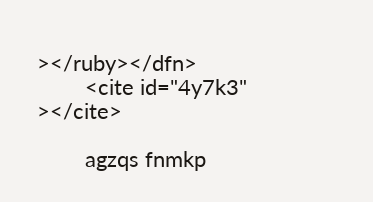></ruby></dfn>
        <cite id="4y7k3" ></cite>

        agzqs fnmkp